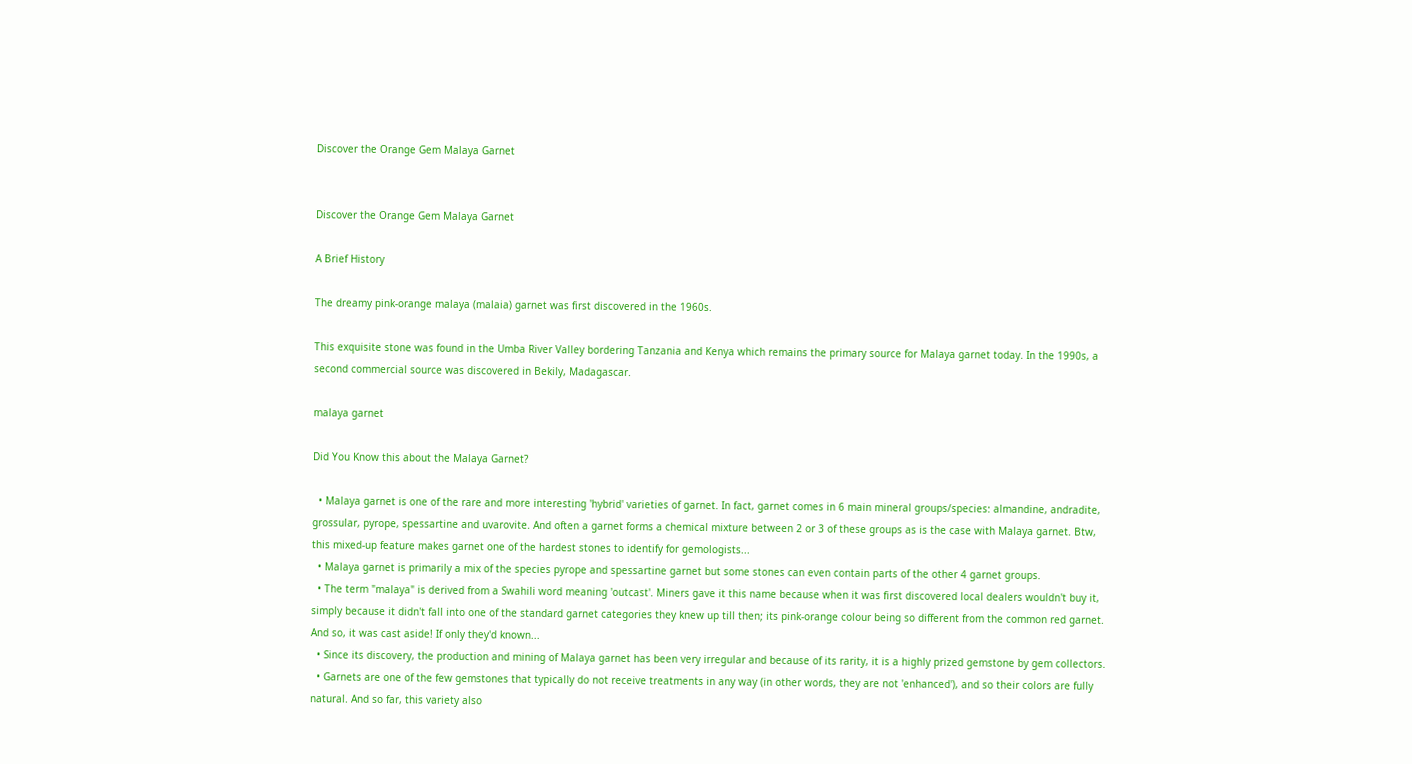Discover the Orange Gem Malaya Garnet


Discover the Orange Gem Malaya Garnet

A Brief History

The dreamy pink-orange malaya (malaia) garnet was first discovered in the 1960s.

This exquisite stone was found in the Umba River Valley bordering Tanzania and Kenya which remains the primary source for Malaya garnet today. In the 1990s, a second commercial source was discovered in Bekily, Madagascar.

malaya garnet

Did You Know this about the Malaya Garnet?

  • Malaya garnet is one of the rare and more interesting 'hybrid' varieties of garnet. In fact, garnet comes in 6 main mineral groups/species: almandine, andradite, grossular, pyrope, spessartine and uvarovite. And often a garnet forms a chemical mixture between 2 or 3 of these groups as is the case with Malaya garnet. Btw, this mixed-up feature makes garnet one of the hardest stones to identify for gemologists...
  • Malaya garnet is primarily a mix of the species pyrope and spessartine garnet but some stones can even contain parts of the other 4 garnet groups.
  • The term "malaya" is derived from a Swahili word meaning 'outcast'. Miners gave it this name because when it was first discovered local dealers wouldn't buy it, simply because it didn't fall into one of the standard garnet categories they knew up till then; its pink-orange colour being so different from the common red garnet. And so, it was cast aside! If only they'd known...
  • Since its discovery, the production and mining of Malaya garnet has been very irregular and because of its rarity, it is a highly prized gemstone by gem collectors.
  • Garnets are one of the few gemstones that typically do not receive treatments in any way (in other words, they are not 'enhanced'), and so their colors are fully natural. And so far, this variety also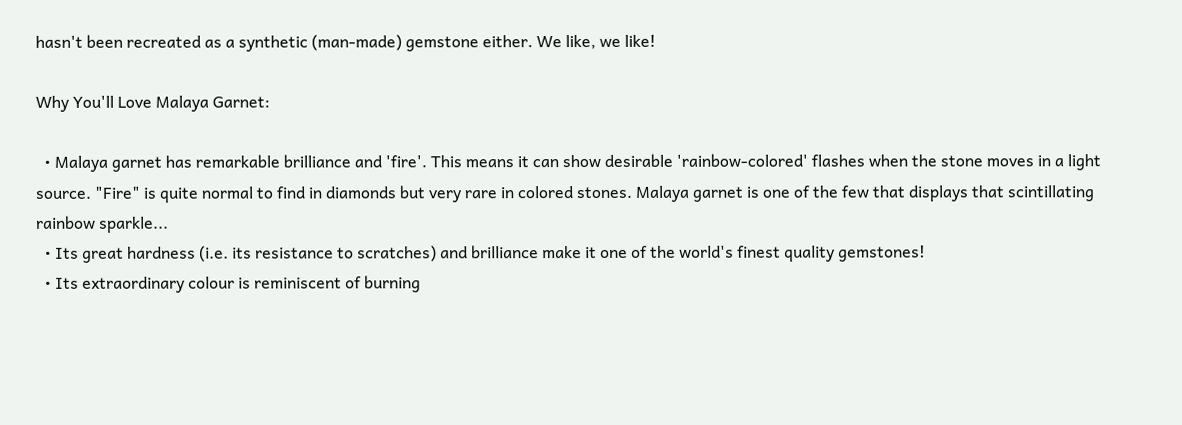hasn't been recreated as a synthetic (man-made) gemstone either. We like, we like!

Why You'll Love Malaya Garnet:

  • Malaya garnet has remarkable brilliance and 'fire'. This means it can show desirable 'rainbow-colored' flashes when the stone moves in a light source. "Fire" is quite normal to find in diamonds but very rare in colored stones. Malaya garnet is one of the few that displays that scintillating rainbow sparkle...
  • Its great hardness (i.e. its resistance to scratches) and brilliance make it one of the world's finest quality gemstones!
  • Its extraordinary colour is reminiscent of burning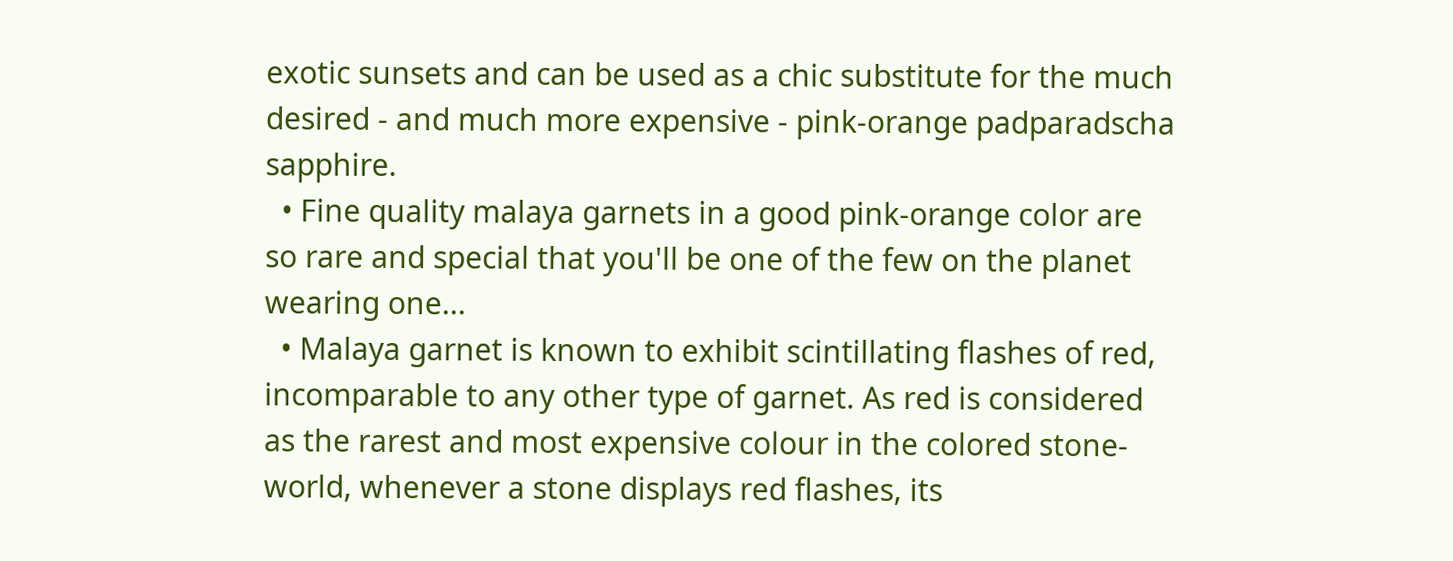exotic sunsets and can be used as a chic substitute for the much desired - and much more expensive - pink-orange padparadscha sapphire.
  • Fine quality malaya garnets in a good pink-orange color are so rare and special that you'll be one of the few on the planet wearing one...
  • Malaya garnet is known to exhibit scintillating flashes of red, incomparable to any other type of garnet. As red is considered as the rarest and most expensive colour in the colored stone-world, whenever a stone displays red flashes, its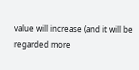value will increase (and it will be regarded more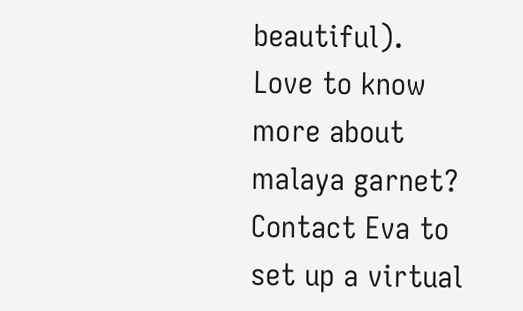beautiful).
Love to know more about malaya garnet? Contact Eva to set up a virtual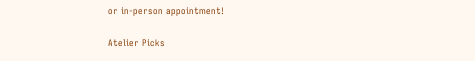or in-person appointment!

Atelier Picks